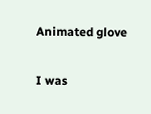Animated glove

I was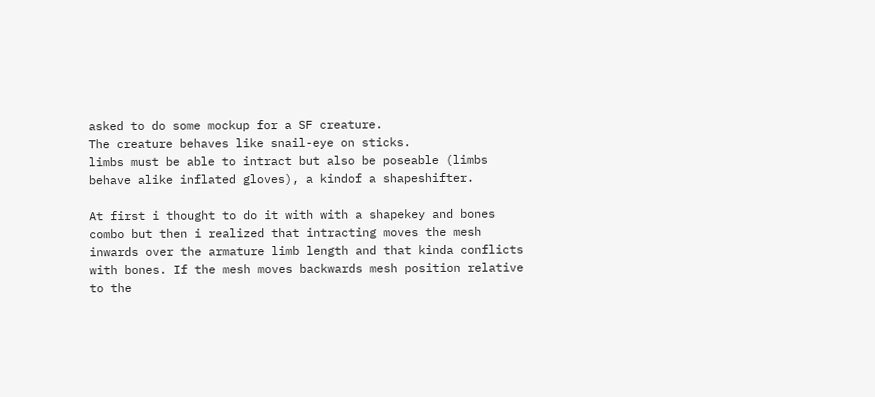asked to do some mockup for a SF creature.
The creature behaves like snail-eye on sticks.
limbs must be able to intract but also be poseable (limbs behave alike inflated gloves), a kindof a shapeshifter.

At first i thought to do it with with a shapekey and bones combo but then i realized that intracting moves the mesh inwards over the armature limb length and that kinda conflicts with bones. If the mesh moves backwards mesh position relative to the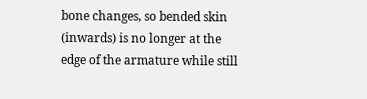bone changes, so bended skin (inwards) is no longer at the edge of the armature while still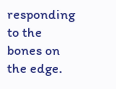responding to the bones on the edge.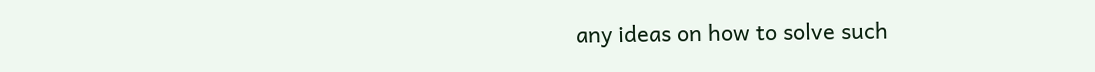any ideas on how to solve such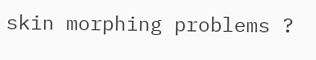skin morphing problems ?